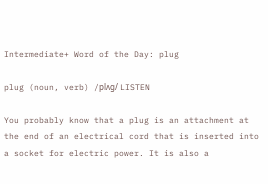Intermediate+ Word of the Day: plug

plug (noun, verb) /plʌg/ LISTEN

You probably know that a plug is an attachment at the end of an electrical cord that is inserted into a socket for electric power. It is also a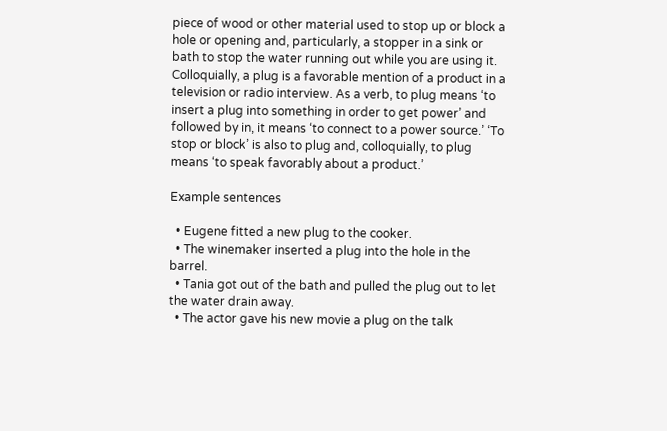piece of wood or other material used to stop up or block a hole or opening and, particularly, a stopper in a sink or bath to stop the water running out while you are using it. Colloquially, a plug is a favorable mention of a product in a television or radio interview. As a verb, to plug means ‘to insert a plug into something in order to get power’ and followed by in, it means ‘to connect to a power source.’ ‘To stop or block’ is also to plug and, colloquially, to plug means ‘to speak favorably about a product.’

Example sentences

  • Eugene fitted a new plug to the cooker.
  • The winemaker inserted a plug into the hole in the barrel.
  • Tania got out of the bath and pulled the plug out to let the water drain away.
  • The actor gave his new movie a plug on the talk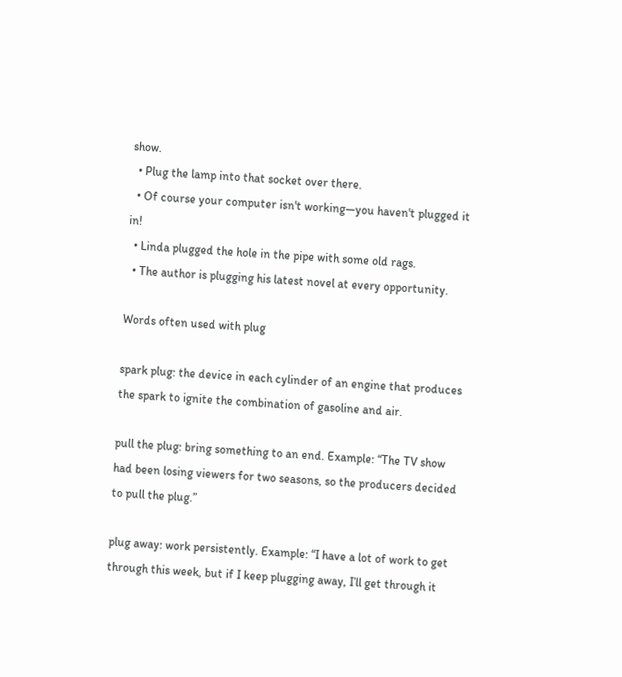show.
  • Plug the lamp into that socket over there.
  • Of course your computer isn't working—you haven't plugged it in!
  • Linda plugged the hole in the pipe with some old rags.
  • The author is plugging his latest novel at every opportunity.

Words often used with plug

spark plug: the device in each cylinder of an engine that produces the spark to ignite the combination of gasoline and air.

pull the plug: bring something to an end. Example: “The TV show had been losing viewers for two seasons, so the producers decided to pull the plug.”

plug away: work persistently. Example: “I have a lot of work to get through this week, but if I keep plugging away, I’ll get through it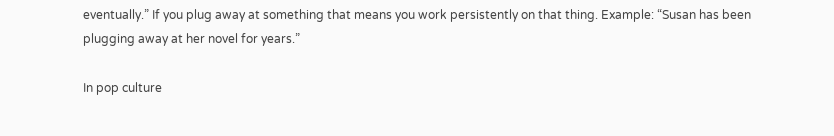eventually.” If you plug away at something that means you work persistently on that thing. Example: “Susan has been plugging away at her novel for years.”

In pop culture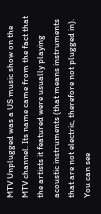MTV Unplugged was a US music show on the MTV channel. Its name came from the fact that the artists it featured were usually playing acoustic instruments (that means instruments that are not electric, therefore not plugged in). You can see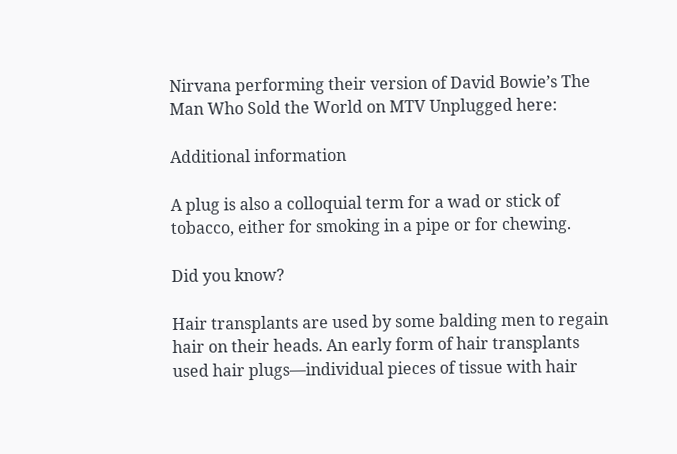Nirvana performing their version of David Bowie’s The Man Who Sold the World on MTV Unplugged here:

Additional information

A plug is also a colloquial term for a wad or stick of tobacco, either for smoking in a pipe or for chewing.

Did you know?

Hair transplants are used by some balding men to regain hair on their heads. An early form of hair transplants used hair plugs—individual pieces of tissue with hair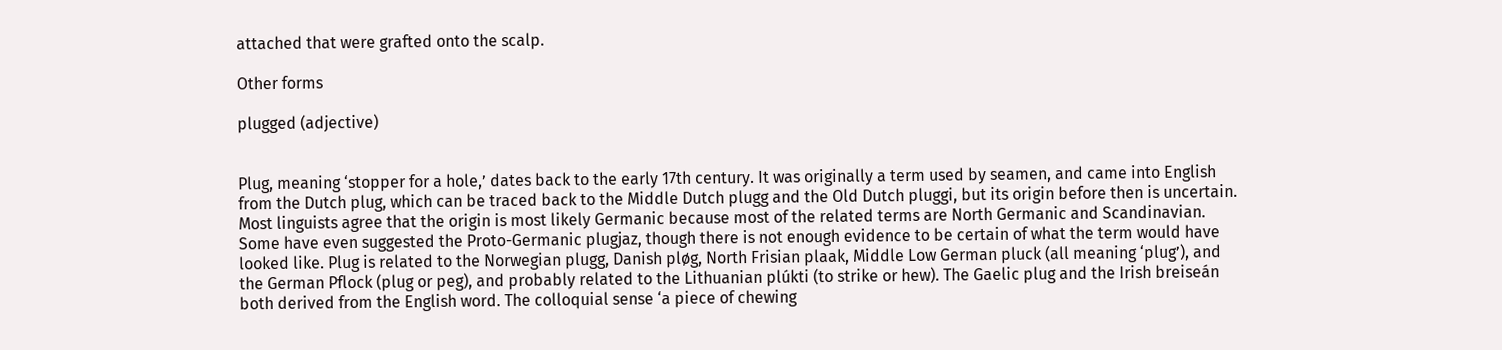attached that were grafted onto the scalp.

Other forms

plugged (adjective)


Plug, meaning ‘stopper for a hole,’ dates back to the early 17th century. It was originally a term used by seamen, and came into English from the Dutch plug, which can be traced back to the Middle Dutch plugg and the Old Dutch pluggi, but its origin before then is uncertain. Most linguists agree that the origin is most likely Germanic because most of the related terms are North Germanic and Scandinavian. Some have even suggested the Proto-Germanic plugjaz, though there is not enough evidence to be certain of what the term would have looked like. Plug is related to the Norwegian plugg, Danish pløg, North Frisian plaak, Middle Low German pluck (all meaning ‘plug’), and the German Pflock (plug or peg), and probably related to the Lithuanian plúkti (to strike or hew). The Gaelic plug and the Irish breiseán both derived from the English word. The colloquial sense ‘a piece of chewing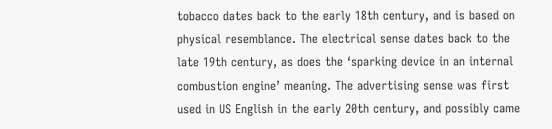tobacco dates back to the early 18th century, and is based on physical resemblance. The electrical sense dates back to the late 19th century, as does the ‘sparking device in an internal combustion engine’ meaning. The advertising sense was first used in US English in the early 20th century, and possibly came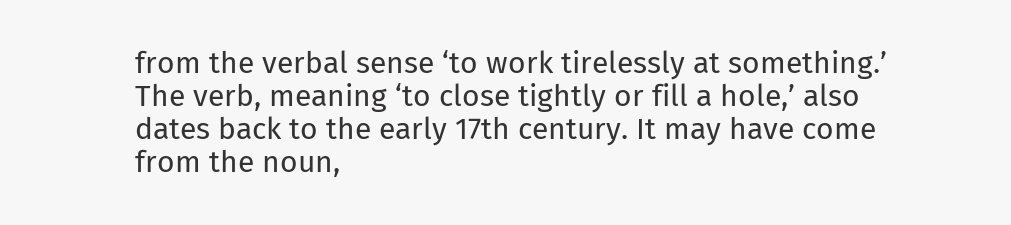from the verbal sense ‘to work tirelessly at something.’ The verb, meaning ‘to close tightly or fill a hole,’ also dates back to the early 17th century. It may have come from the noun,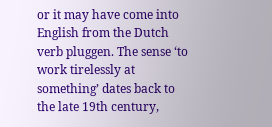or it may have come into English from the Dutch verb pluggen. The sense ‘to work tirelessly at something’ dates back to the late 19th century,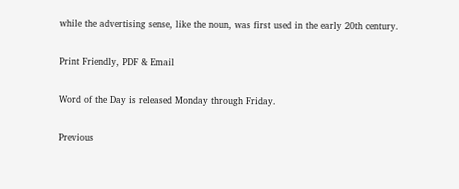while the advertising sense, like the noun, was first used in the early 20th century.

Print Friendly, PDF & Email

Word of the Day is released Monday through Friday.

Previous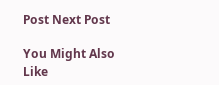Post Next Post

You Might Also Like